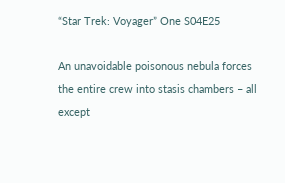“Star Trek: Voyager” One S04E25

An unavoidable poisonous nebula forces the entire crew into stasis chambers – all except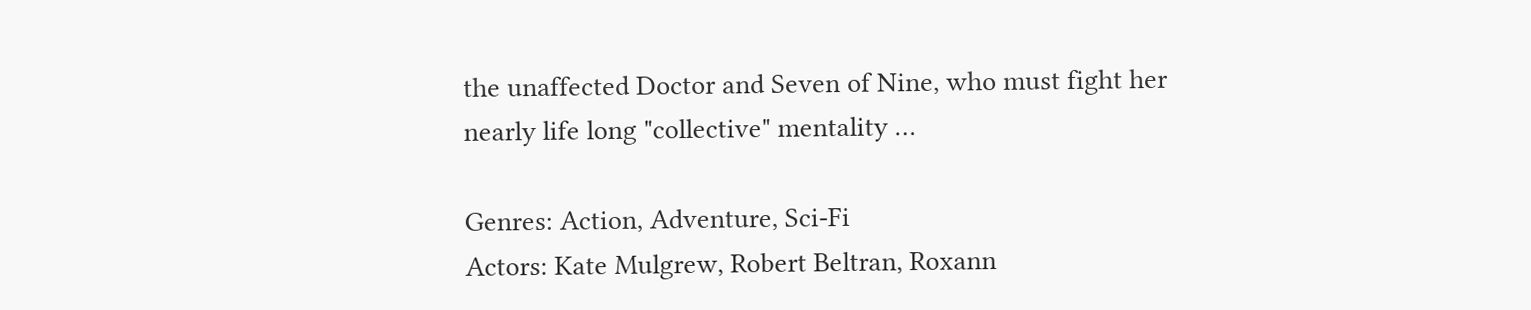the unaffected Doctor and Seven of Nine, who must fight her nearly life long "collective" mentality …

Genres: Action, Adventure, Sci-Fi
Actors: Kate Mulgrew, Robert Beltran, Roxann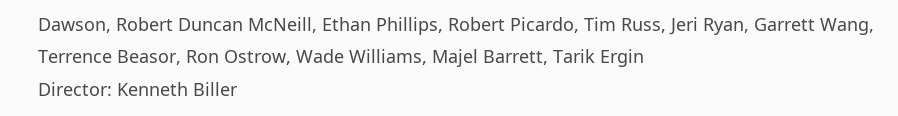Dawson, Robert Duncan McNeill, Ethan Phillips, Robert Picardo, Tim Russ, Jeri Ryan, Garrett Wang, Terrence Beasor, Ron Ostrow, Wade Williams, Majel Barrett, Tarik Ergin
Director: Kenneth Biller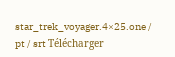star_trek_voyager.4×25.one / pt / srt Télécharger